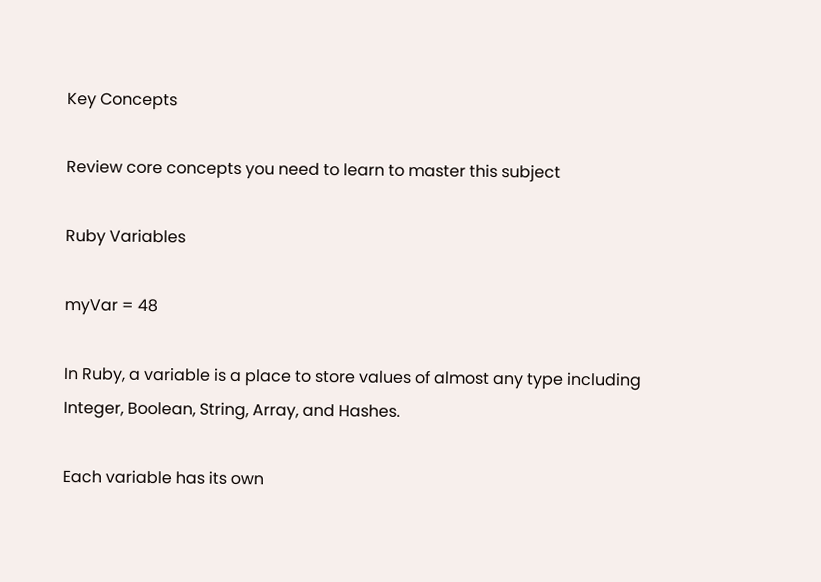Key Concepts

Review core concepts you need to learn to master this subject

Ruby Variables

myVar = 48

In Ruby, a variable is a place to store values of almost any type including Integer, Boolean, String, Array, and Hashes.

Each variable has its own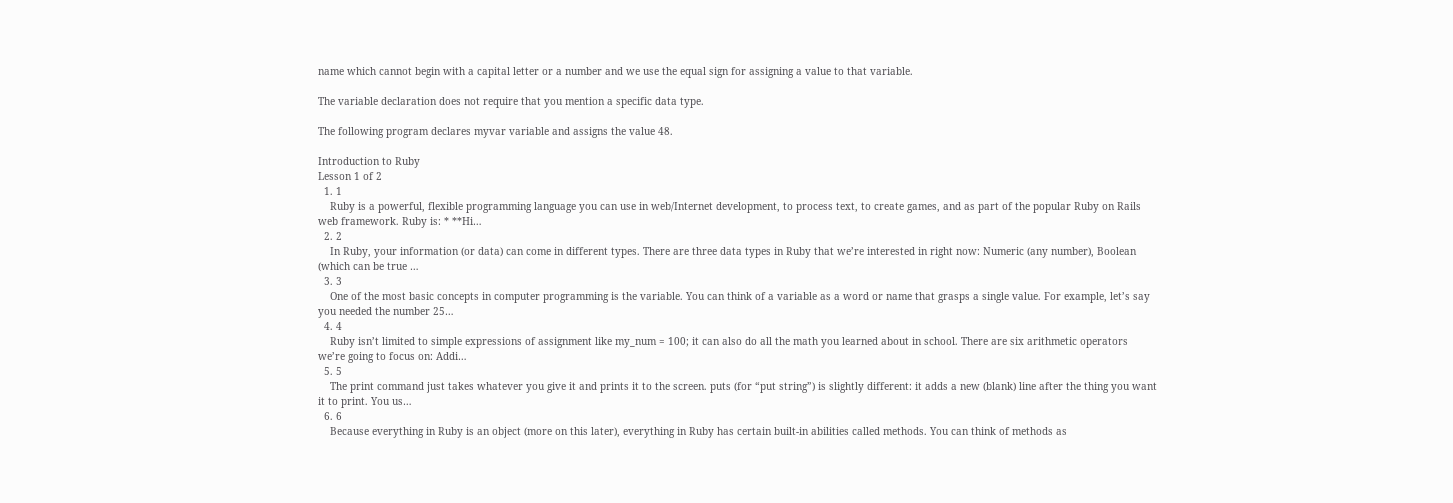name which cannot begin with a capital letter or a number and we use the equal sign for assigning a value to that variable.

The variable declaration does not require that you mention a specific data type.

The following program declares myvar variable and assigns the value 48.

Introduction to Ruby
Lesson 1 of 2
  1. 1
    Ruby is a powerful, flexible programming language you can use in web/Internet development, to process text, to create games, and as part of the popular Ruby on Rails web framework. Ruby is: * **Hi…
  2. 2
    In Ruby, your information (or data) can come in different types. There are three data types in Ruby that we’re interested in right now: Numeric (any number), Boolean (which can be true …
  3. 3
    One of the most basic concepts in computer programming is the variable. You can think of a variable as a word or name that grasps a single value. For example, let’s say you needed the number 25…
  4. 4
    Ruby isn’t limited to simple expressions of assignment like my_num = 100; it can also do all the math you learned about in school. There are six arithmetic operators we’re going to focus on: Addi…
  5. 5
    The print command just takes whatever you give it and prints it to the screen. puts (for “put string”) is slightly different: it adds a new (blank) line after the thing you want it to print. You us…
  6. 6
    Because everything in Ruby is an object (more on this later), everything in Ruby has certain built-in abilities called methods. You can think of methods as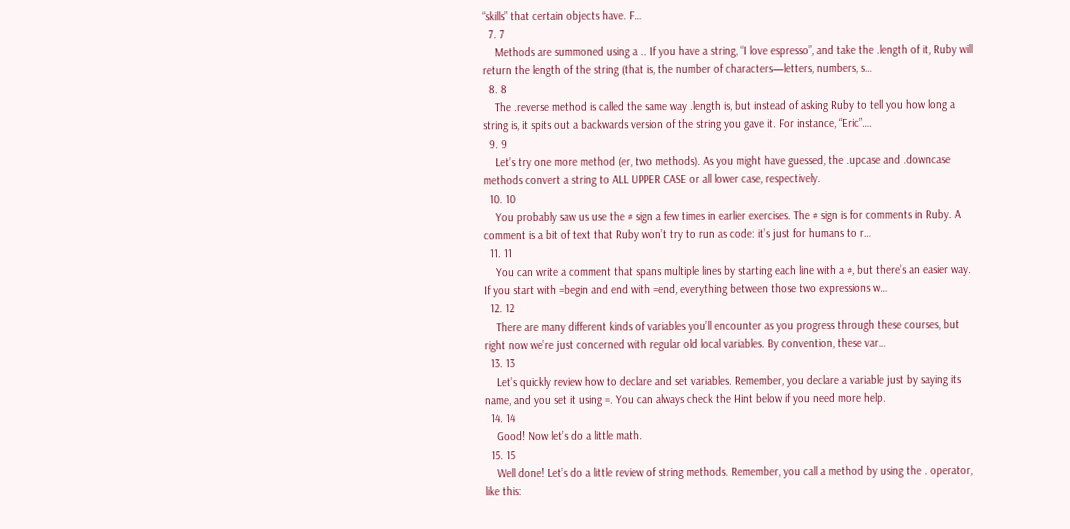“skills” that certain objects have. F…
  7. 7
    Methods are summoned using a .. If you have a string, “I love espresso”, and take the .length of it, Ruby will return the length of the string (that is, the number of characters—letters, numbers, s…
  8. 8
    The .reverse method is called the same way .length is, but instead of asking Ruby to tell you how long a string is, it spits out a backwards version of the string you gave it. For instance, “Eric”….
  9. 9
    Let’s try one more method (er, two methods). As you might have guessed, the .upcase and .downcase methods convert a string to ALL UPPER CASE or all lower case, respectively.
  10. 10
    You probably saw us use the # sign a few times in earlier exercises. The # sign is for comments in Ruby. A comment is a bit of text that Ruby won’t try to run as code: it’s just for humans to r…
  11. 11
    You can write a comment that spans multiple lines by starting each line with a #, but there’s an easier way. If you start with =begin and end with =end, everything between those two expressions w…
  12. 12
    There are many different kinds of variables you’ll encounter as you progress through these courses, but right now we’re just concerned with regular old local variables. By convention, these var…
  13. 13
    Let’s quickly review how to declare and set variables. Remember, you declare a variable just by saying its name, and you set it using =. You can always check the Hint below if you need more help.
  14. 14
    Good! Now let’s do a little math.
  15. 15
    Well done! Let’s do a little review of string methods. Remember, you call a method by using the . operator, like this: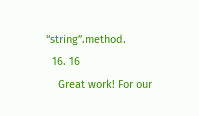“string”.method.
  16. 16
    Great work! For our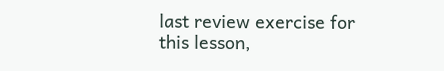last review exercise for this lesson,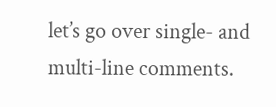let’s go over single- and multi-line comments.